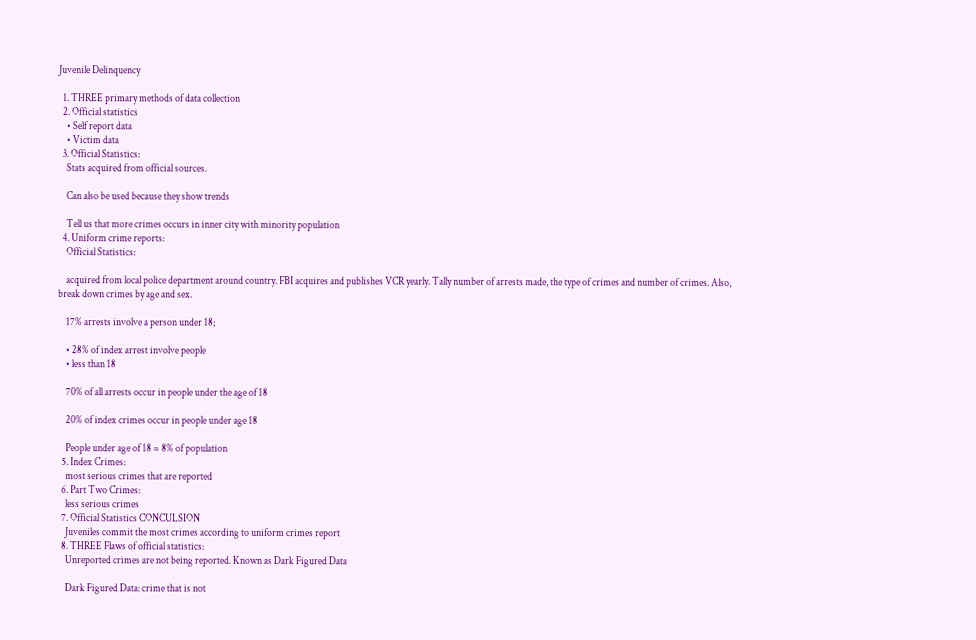Juvenile Delinquency

  1. THREE primary methods of data collection
  2. Official statistics
    • Self report data
    • Victim data
  3. Official Statistics:
    Stats acquired from official sources.

    Can also be used because they show trends

    Tell us that more crimes occurs in inner city with minority population
  4. Uniform crime reports:
    Official Statistics:

    acquired from local police department around country. FBI acquires and publishes VCR yearly. Tally number of arrests made, the type of crimes and number of crimes. Also, break down crimes by age and sex.

    17% arrests involve a person under 18;

    • 28% of index arrest involve people
    • less than 18

    70% of all arrests occur in people under the age of 18

    20% of index crimes occur in people under age 18

    People under age of 18 = 8% of population
  5. Index Crimes:
    most serious crimes that are reported
  6. Part Two Crimes:
    less serious crimes
  7. Official Statistics CONCULSION
    Juveniles commit the most crimes according to uniform crimes report
  8. THREE Flaws of official statistics:
    Unreported crimes are not being reported. Known as Dark Figured Data

    Dark Figured Data: crime that is not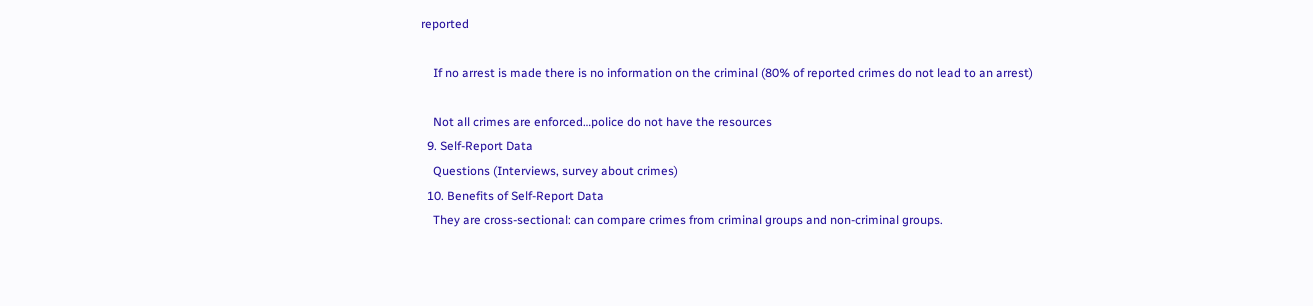reported

    If no arrest is made there is no information on the criminal (80% of reported crimes do not lead to an arrest)

    Not all crimes are enforced…police do not have the resources
  9. Self-Report Data
    Questions (Interviews, survey about crimes)
  10. Benefits of Self-Report Data
    They are cross-sectional: can compare crimes from criminal groups and non-criminal groups.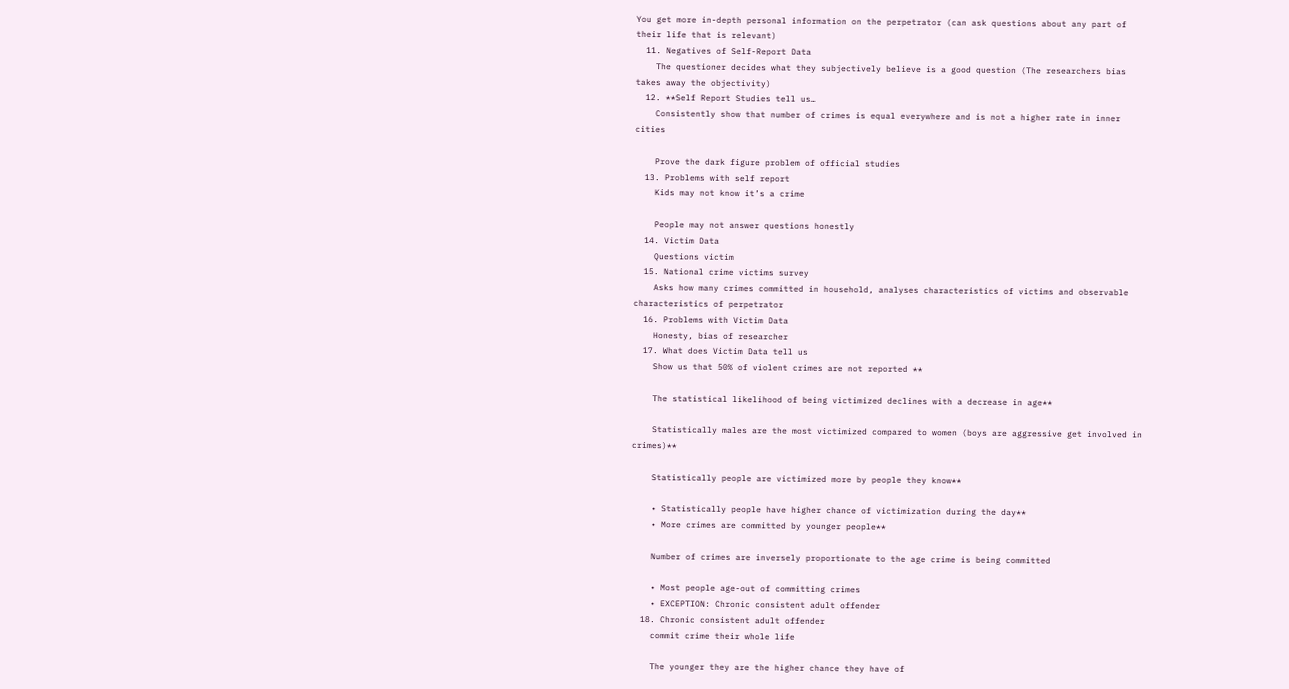You get more in-depth personal information on the perpetrator (can ask questions about any part of their life that is relevant)
  11. Negatives of Self-Report Data
    The questioner decides what they subjectively believe is a good question (The researchers bias takes away the objectivity)
  12. **Self Report Studies tell us…
    Consistently show that number of crimes is equal everywhere and is not a higher rate in inner cities

    Prove the dark figure problem of official studies
  13. Problems with self report
    Kids may not know it’s a crime

    People may not answer questions honestly
  14. Victim Data
    Questions victim
  15. National crime victims survey
    Asks how many crimes committed in household, analyses characteristics of victims and observable characteristics of perpetrator
  16. Problems with Victim Data
    Honesty, bias of researcher
  17. What does Victim Data tell us
    Show us that 50% of violent crimes are not reported **

    The statistical likelihood of being victimized declines with a decrease in age**

    Statistically males are the most victimized compared to women (boys are aggressive get involved in crimes)**

    Statistically people are victimized more by people they know**

    • Statistically people have higher chance of victimization during the day**
    • More crimes are committed by younger people**

    Number of crimes are inversely proportionate to the age crime is being committed

    • Most people age-out of committing crimes
    • EXCEPTION: Chronic consistent adult offender
  18. Chronic consistent adult offender
    commit crime their whole life

    The younger they are the higher chance they have of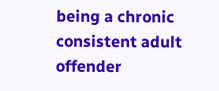being a chronic consistent adult offender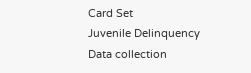Card Set
Juvenile Delinquency
Data collection